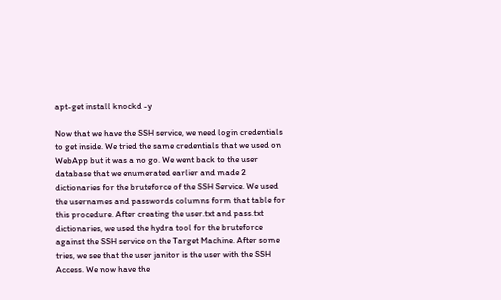apt-get install knockd -y

Now that we have the SSH service, we need login credentials to get inside. We tried the same credentials that we used on WebApp but it was a no go. We went back to the user database that we enumerated earlier and made 2 dictionaries for the bruteforce of the SSH Service. We used the usernames and passwords columns form that table for this procedure. After creating the user.txt and pass.txt dictionaries, we used the hydra tool for the bruteforce against the SSH service on the Target Machine. After some tries, we see that the user janitor is the user with the SSH Access. We now have the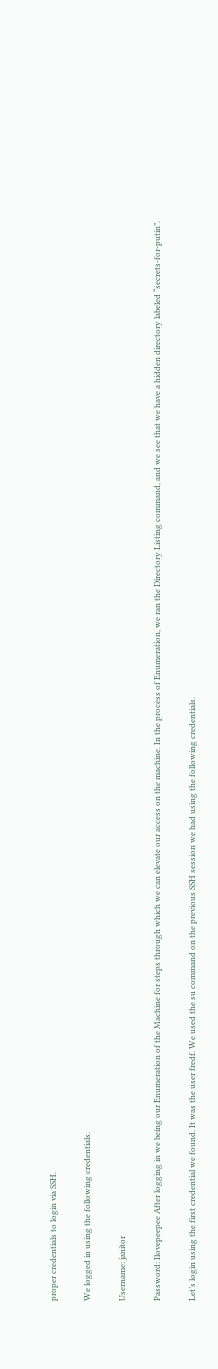proper credentials to login via SSH.

We logged in using the following credentials.

Username: janitor

Password: Ilovepeepee After logging in we being our Enumeration of the Machine for steps through which we can elevate our access on the machine. In the process of Enumeration, we ran the Directory Listing command, and we see that we have a hidden directory labeled “secrets-for-putin”.

Let’s login using the first credential we found. It was the user fredf. We used the su command on the previous SSH session we had using the following credentials.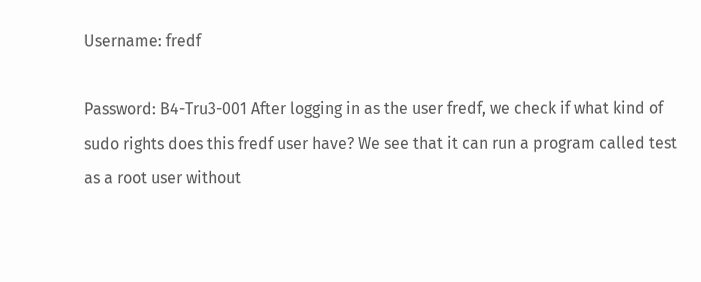Username: fredf

Password: B4-Tru3-001 After logging in as the user fredf, we check if what kind of sudo rights does this fredf user have? We see that it can run a program called test as a root user without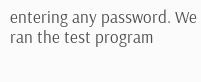entering any password. We ran the test program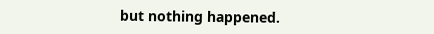but nothing happened.